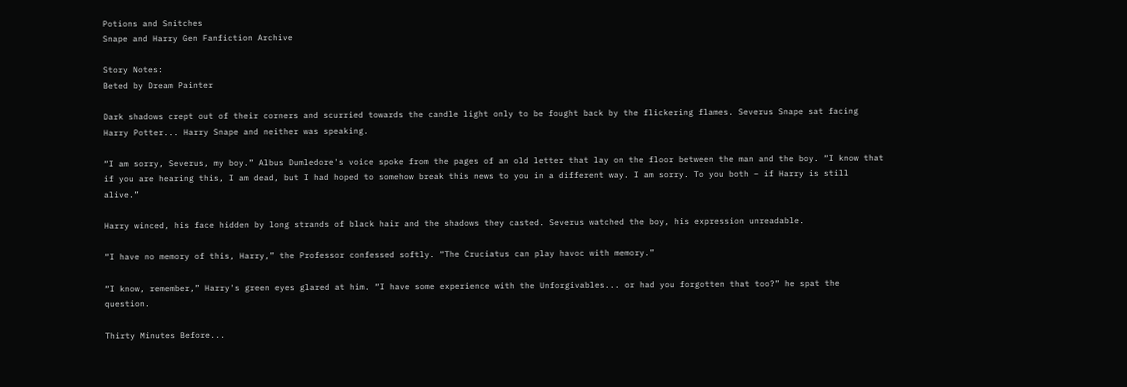Potions and Snitches
Snape and Harry Gen Fanfiction Archive

Story Notes:
Beted by Dream Painter

Dark shadows crept out of their corners and scurried towards the candle light only to be fought back by the flickering flames. Severus Snape sat facing Harry Potter... Harry Snape and neither was speaking.

“I am sorry, Severus, my boy.” Albus Dumledore's voice spoke from the pages of an old letter that lay on the floor between the man and the boy. “I know that if you are hearing this, I am dead, but I had hoped to somehow break this news to you in a different way. I am sorry. To you both – if Harry is still alive.”

Harry winced, his face hidden by long strands of black hair and the shadows they casted. Severus watched the boy, his expression unreadable.

“I have no memory of this, Harry,” the Professor confessed softly. “The Cruciatus can play havoc with memory.”

“I know, remember,” Harry's green eyes glared at him. “I have some experience with the Unforgivables... or had you forgotten that too?” he spat the question.

Thirty Minutes Before...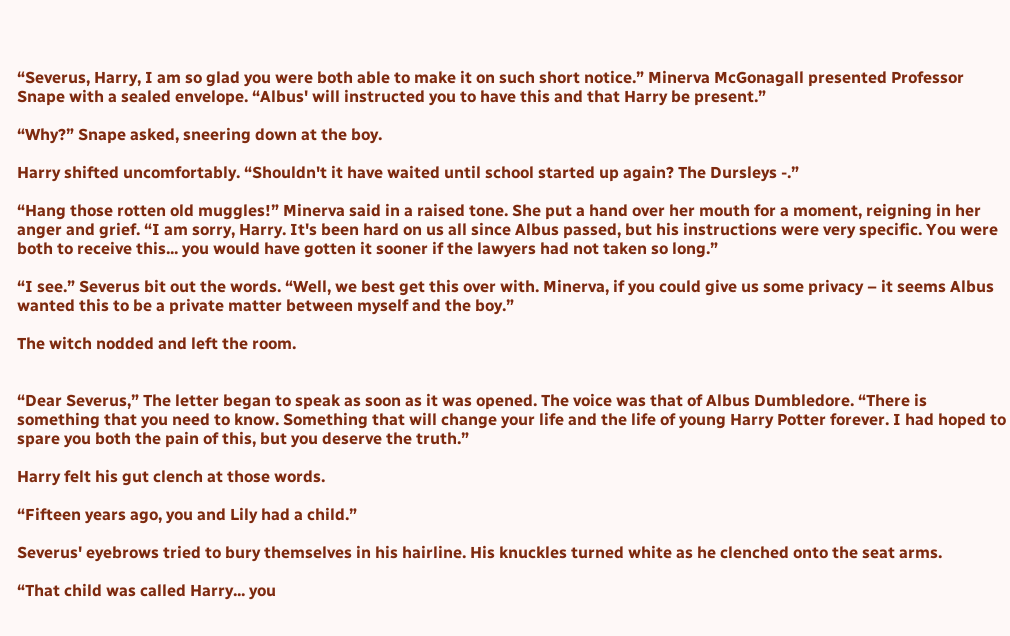“Severus, Harry, I am so glad you were both able to make it on such short notice.” Minerva McGonagall presented Professor Snape with a sealed envelope. “Albus' will instructed you to have this and that Harry be present.”

“Why?” Snape asked, sneering down at the boy.

Harry shifted uncomfortably. “Shouldn't it have waited until school started up again? The Dursleys -.”

“Hang those rotten old muggles!” Minerva said in a raised tone. She put a hand over her mouth for a moment, reigning in her anger and grief. “I am sorry, Harry. It's been hard on us all since Albus passed, but his instructions were very specific. You were both to receive this... you would have gotten it sooner if the lawyers had not taken so long.”

“I see.” Severus bit out the words. “Well, we best get this over with. Minerva, if you could give us some privacy – it seems Albus wanted this to be a private matter between myself and the boy.”

The witch nodded and left the room.


“Dear Severus,” The letter began to speak as soon as it was opened. The voice was that of Albus Dumbledore. “There is something that you need to know. Something that will change your life and the life of young Harry Potter forever. I had hoped to spare you both the pain of this, but you deserve the truth.”

Harry felt his gut clench at those words.

“Fifteen years ago, you and Lily had a child.”

Severus' eyebrows tried to bury themselves in his hairline. His knuckles turned white as he clenched onto the seat arms.

“That child was called Harry... you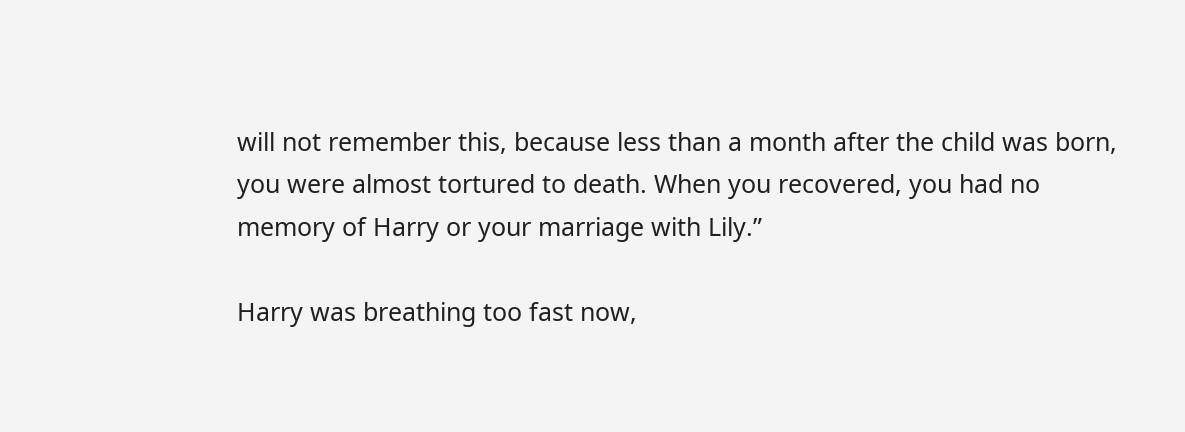will not remember this, because less than a month after the child was born, you were almost tortured to death. When you recovered, you had no memory of Harry or your marriage with Lily.”

Harry was breathing too fast now,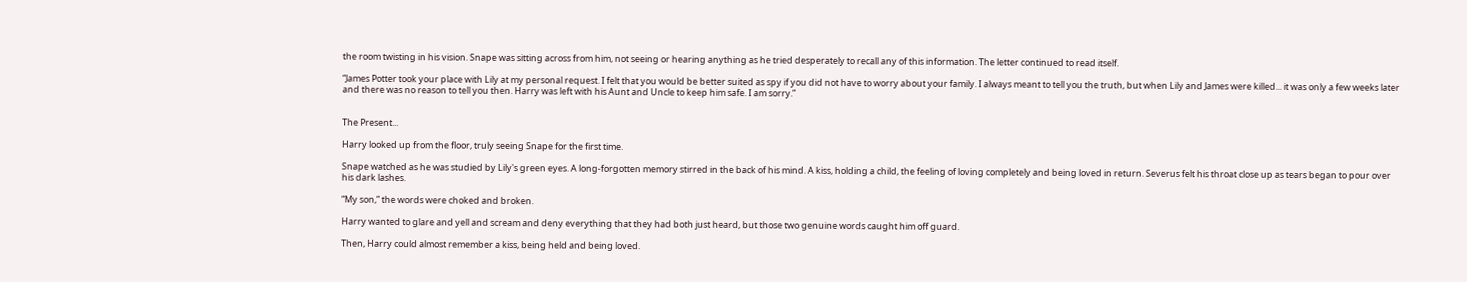the room twisting in his vision. Snape was sitting across from him, not seeing or hearing anything as he tried desperately to recall any of this information. The letter continued to read itself.

“James Potter took your place with Lily at my personal request. I felt that you would be better suited as spy if you did not have to worry about your family. I always meant to tell you the truth, but when Lily and James were killed... it was only a few weeks later and there was no reason to tell you then. Harry was left with his Aunt and Uncle to keep him safe. I am sorry.”


The Present...

Harry looked up from the floor, truly seeing Snape for the first time.

Snape watched as he was studied by Lily's green eyes. A long-forgotten memory stirred in the back of his mind. A kiss, holding a child, the feeling of loving completely and being loved in return. Severus felt his throat close up as tears began to pour over his dark lashes.

“My son,” the words were choked and broken.

Harry wanted to glare and yell and scream and deny everything that they had both just heard, but those two genuine words caught him off guard.

Then, Harry could almost remember a kiss, being held and being loved.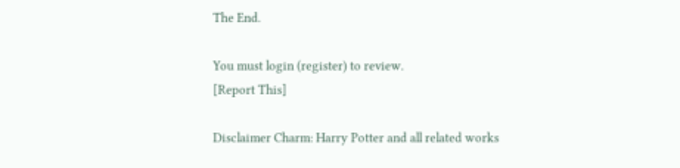The End.

You must login (register) to review.
[Report This]

Disclaimer Charm: Harry Potter and all related works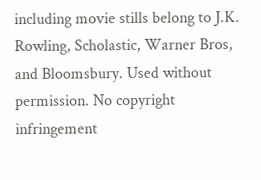including movie stills belong to J.K. Rowling, Scholastic, Warner Bros, and Bloomsbury. Used without permission. No copyright infringement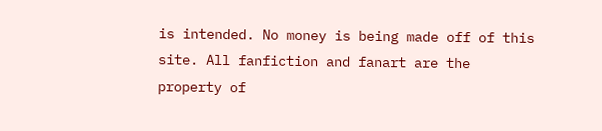is intended. No money is being made off of this site. All fanfiction and fanart are the property of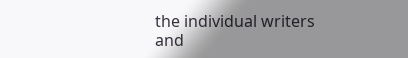the individual writers and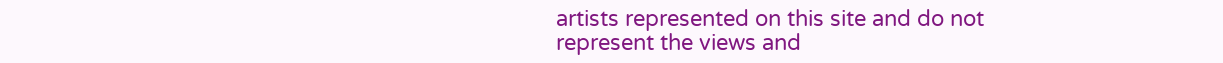artists represented on this site and do not represent the views and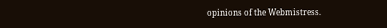opinions of the Webmistress.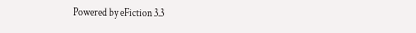Powered by eFiction 3.3